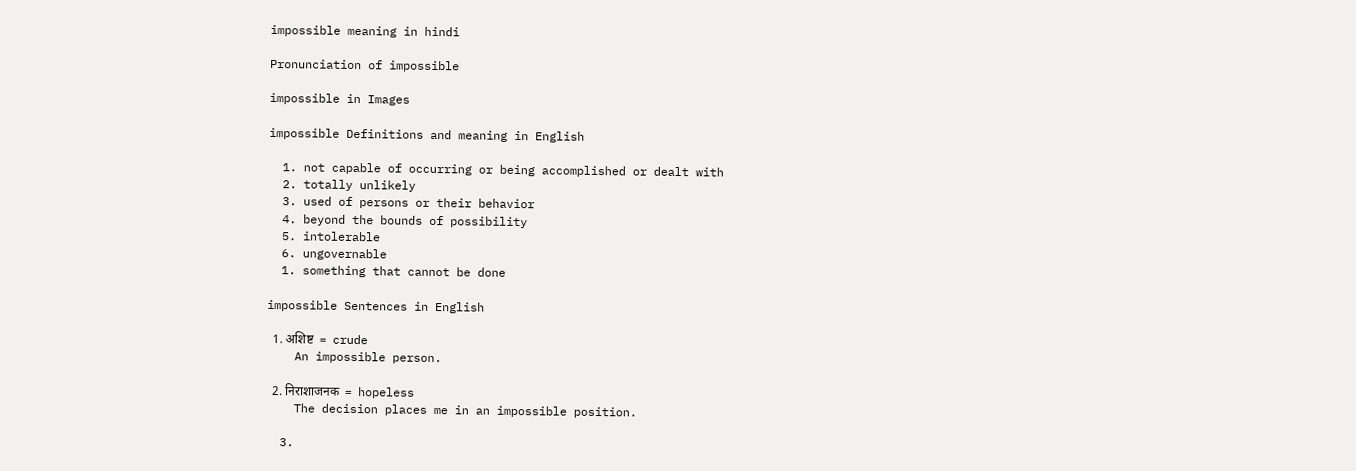impossible meaning in hindi

Pronunciation of impossible

impossible in Images

impossible Definitions and meaning in English

  1. not capable of occurring or being accomplished or dealt with
  2. totally unlikely
  3. used of persons or their behavior
  4. beyond the bounds of possibility
  5. intolerable
  6. ungovernable
  1. something that cannot be done

impossible Sentences in English

  1. अशिष्ट  =  crude
    An impossible person.

  2. निराशाजनक  =  hopeless
    The decision places me in an impossible position.

  3.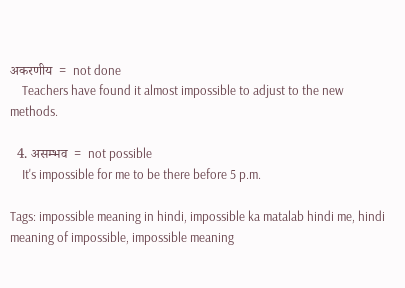अकरणीय  =  not done
    Teachers have found it almost impossible to adjust to the new methods.

  4. असम्भव  =  not possible
    It's impossible for me to be there before 5 p.m.

Tags: impossible meaning in hindi, impossible ka matalab hindi me, hindi meaning of impossible, impossible meaning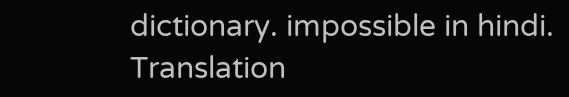dictionary. impossible in hindi. Translation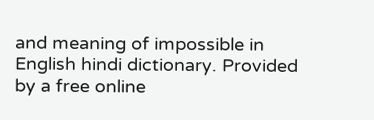and meaning of impossible in English hindi dictionary. Provided by a free online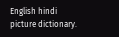English hindi picture dictionary.